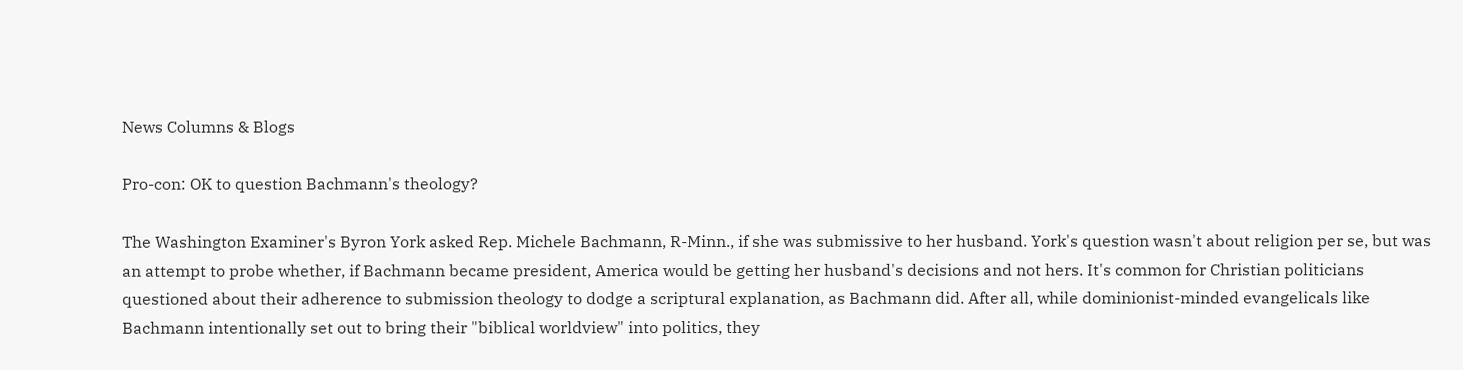News Columns & Blogs

Pro-con: OK to question Bachmann's theology?

The Washington Examiner's Byron York asked Rep. Michele Bachmann, R-Minn., if she was submissive to her husband. York's question wasn't about religion per se, but was an attempt to probe whether, if Bachmann became president, America would be getting her husband's decisions and not hers. It's common for Christian politicians questioned about their adherence to submission theology to dodge a scriptural explanation, as Bachmann did. After all, while dominionist-minded evangelicals like Bachmann intentionally set out to bring their "biblical worldview" into politics, they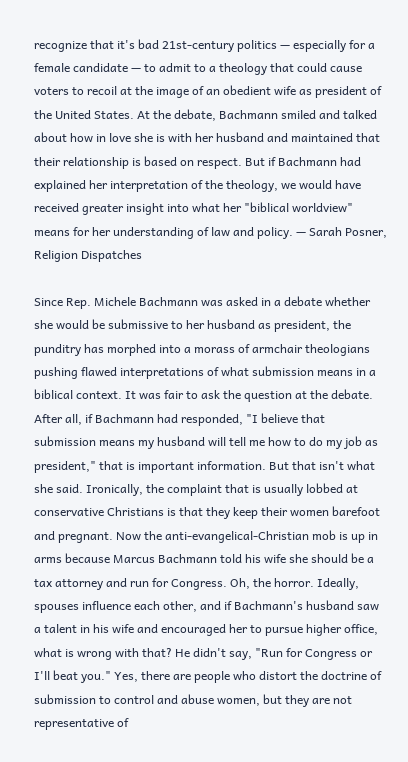recognize that it's bad 21st-century politics — especially for a female candidate — to admit to a theology that could cause voters to recoil at the image of an obedient wife as president of the United States. At the debate, Bachmann smiled and talked about how in love she is with her husband and maintained that their relationship is based on respect. But if Bachmann had explained her interpretation of the theology, we would have received greater insight into what her "biblical worldview" means for her understanding of law and policy. — Sarah Posner, Religion Dispatches

Since Rep. Michele Bachmann was asked in a debate whether she would be submissive to her husband as president, the punditry has morphed into a morass of armchair theologians pushing flawed interpretations of what submission means in a biblical context. It was fair to ask the question at the debate. After all, if Bachmann had responded, "I believe that submission means my husband will tell me how to do my job as president," that is important information. But that isn't what she said. Ironically, the complaint that is usually lobbed at conservative Christians is that they keep their women barefoot and pregnant. Now the anti-evangelical-Christian mob is up in arms because Marcus Bachmann told his wife she should be a tax attorney and run for Congress. Oh, the horror. Ideally, spouses influence each other, and if Bachmann's husband saw a talent in his wife and encouraged her to pursue higher office, what is wrong with that? He didn't say, "Run for Congress or I'll beat you." Yes, there are people who distort the doctrine of submission to control and abuse women, but they are not representative of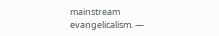mainstream evangelicalism. —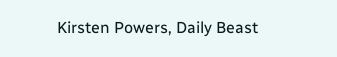Kirsten Powers, Daily Beast